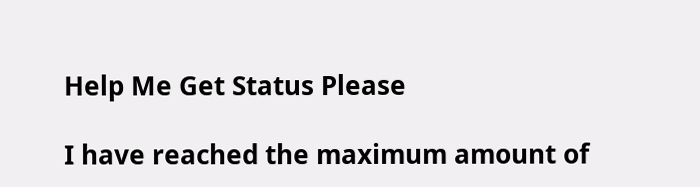Help Me Get Status Please

I have reached the maximum amount of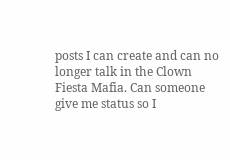posts I can create and can no longer talk in the Clown Fiesta Mafia. Can someone give me status so I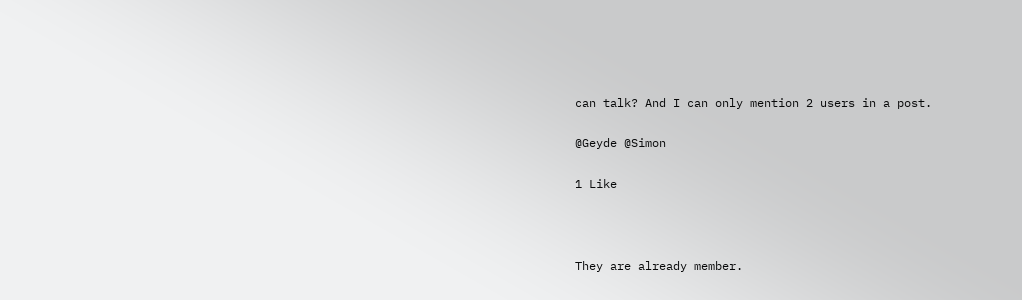can talk? And I can only mention 2 users in a post.

@Geyde @Simon

1 Like



They are already member.